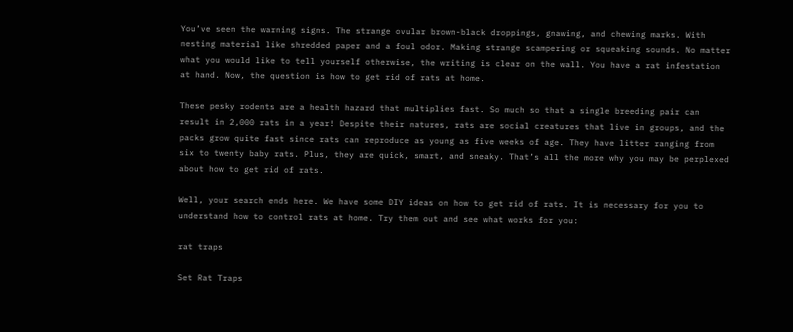You’ve seen the warning signs. The strange ovular brown-black droppings, gnawing, and chewing marks. With nesting material like shredded paper and a foul odor. Making strange scampering or squeaking sounds. No matter what you would like to tell yourself otherwise, the writing is clear on the wall. You have a rat infestation at hand. Now, the question is how to get rid of rats at home.

These pesky rodents are a health hazard that multiplies fast. So much so that a single breeding pair can result in 2,000 rats in a year! Despite their natures, rats are social creatures that live in groups, and the packs grow quite fast since rats can reproduce as young as five weeks of age. They have litter ranging from six to twenty baby rats. Plus, they are quick, smart, and sneaky. That’s all the more why you may be perplexed about how to get rid of rats.

Well, your search ends here. We have some DIY ideas on how to get rid of rats. It is necessary for you to understand how to control rats at home. Try them out and see what works for you:

rat traps

Set Rat Traps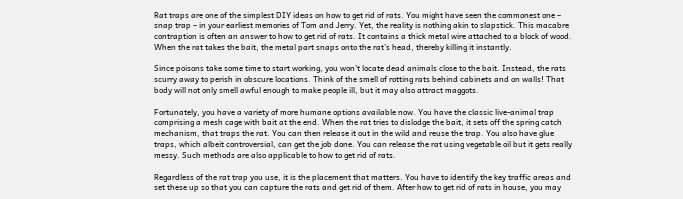Rat traps are one of the simplest DIY ideas on how to get rid of rats. You might have seen the commonest one – snap trap – in your earliest memories of Tom and Jerry. Yet, the reality is nothing akin to slapstick. This macabre contraption is often an answer to how to get rid of rats. It contains a thick metal wire attached to a block of wood. When the rat takes the bait, the metal part snaps onto the rat’s head, thereby killing it instantly.

Since poisons take some time to start working, you won’t locate dead animals close to the bait. Instead, the rats scurry away to perish in obscure locations. Think of the smell of rotting rats behind cabinets and on walls! That body will not only smell awful enough to make people ill, but it may also attract maggots.

Fortunately, you have a variety of more humane options available now. You have the classic live-animal trap comprising a mesh cage with bait at the end. When the rat tries to dislodge the bait, it sets off the spring catch mechanism, that traps the rat. You can then release it out in the wild and reuse the trap. You also have glue traps, which albeit controversial, can get the job done. You can release the rat using vegetable oil but it gets really messy. Such methods are also applicable to how to get rid of rats.

Regardless of the rat trap you use, it is the placement that matters. You have to identify the key traffic areas and set these up so that you can capture the rats and get rid of them. After how to get rid of rats in house, you may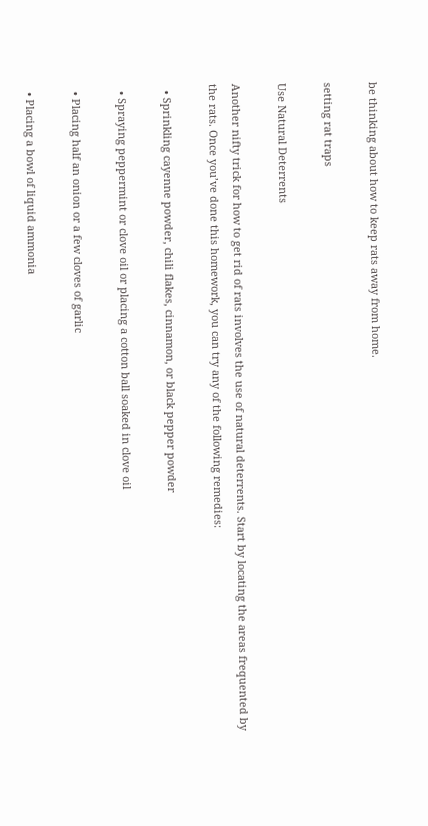be thinking about how to keep rats away from home.

setting rat traps

Use Natural Deterrents

Another nifty trick for how to get rid of rats involves the use of natural deterrents. Start by locating the areas frequented by the rats. Once you’ve done this homework, you can try any of the following remedies:

  • Sprinkling cayenne powder, chili flakes, cinnamon, or black pepper powder

  • Spraying peppermint or clove oil or placing a cotton ball soaked in clove oil

  • Placing half an onion or a few cloves of garlic

  • Placing a bowl of liquid ammonia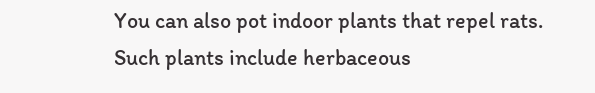You can also pot indoor plants that repel rats. Such plants include herbaceous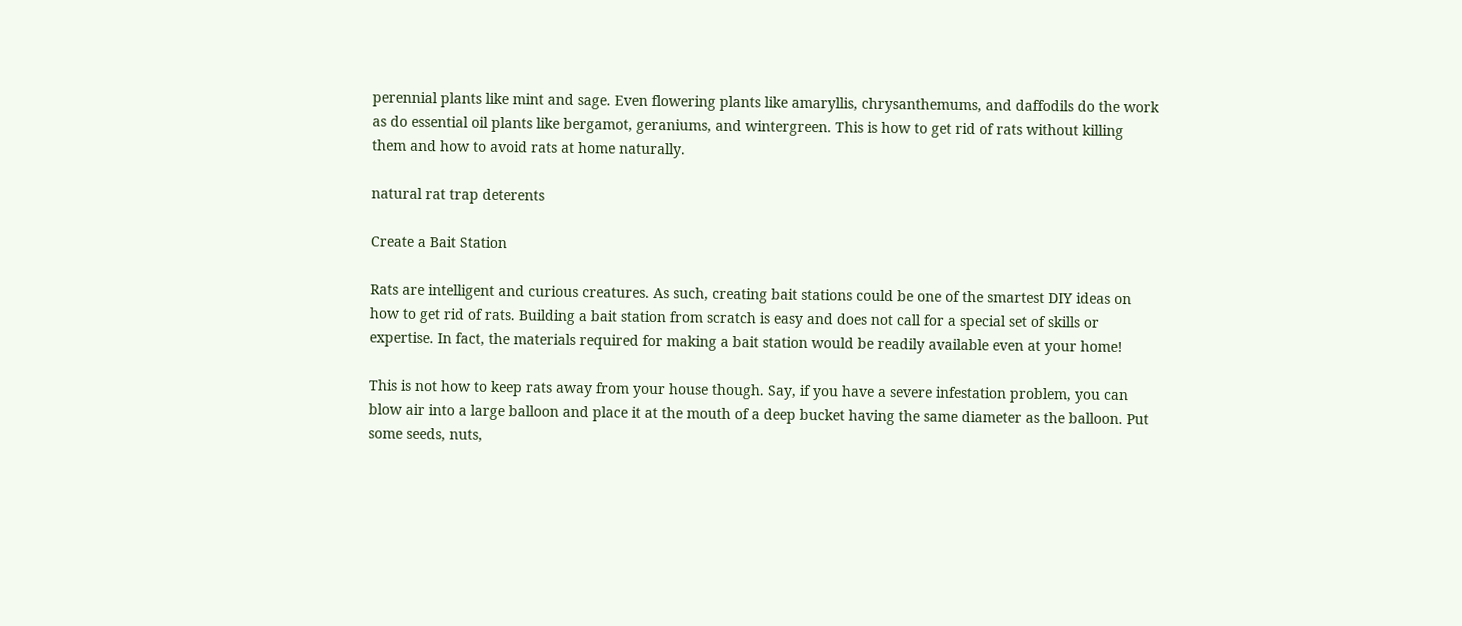perennial plants like mint and sage. Even flowering plants like amaryllis, chrysanthemums, and daffodils do the work as do essential oil plants like bergamot, geraniums, and wintergreen. This is how to get rid of rats without killing them and how to avoid rats at home naturally.

natural rat trap deterents

Create a Bait Station

Rats are intelligent and curious creatures. As such, creating bait stations could be one of the smartest DIY ideas on how to get rid of rats. Building a bait station from scratch is easy and does not call for a special set of skills or expertise. In fact, the materials required for making a bait station would be readily available even at your home!

This is not how to keep rats away from your house though. Say, if you have a severe infestation problem, you can blow air into a large balloon and place it at the mouth of a deep bucket having the same diameter as the balloon. Put some seeds, nuts,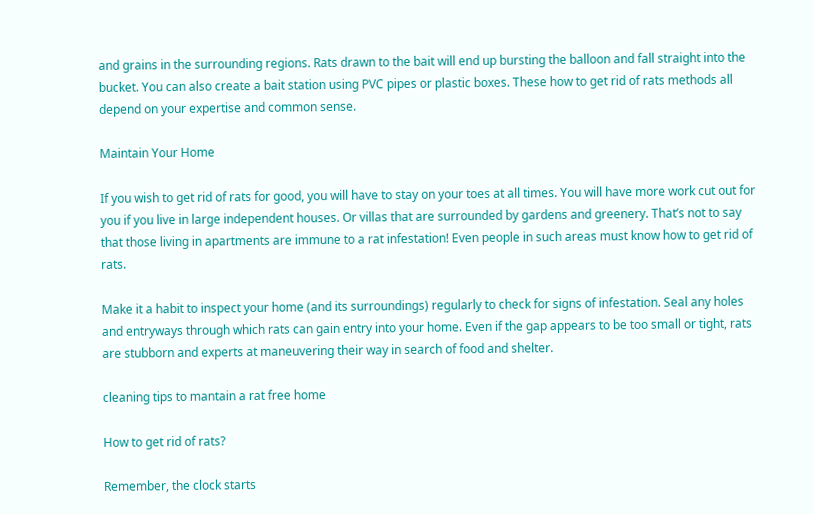and grains in the surrounding regions. Rats drawn to the bait will end up bursting the balloon and fall straight into the bucket. You can also create a bait station using PVC pipes or plastic boxes. These how to get rid of rats methods all depend on your expertise and common sense.

Maintain Your Home

If you wish to get rid of rats for good, you will have to stay on your toes at all times. You will have more work cut out for you if you live in large independent houses. Or villas that are surrounded by gardens and greenery. That’s not to say that those living in apartments are immune to a rat infestation! Even people in such areas must know how to get rid of rats.

Make it a habit to inspect your home (and its surroundings) regularly to check for signs of infestation. Seal any holes and entryways through which rats can gain entry into your home. Even if the gap appears to be too small or tight, rats are stubborn and experts at maneuvering their way in search of food and shelter.

cleaning tips to mantain a rat free home

How to get rid of rats?

Remember, the clock starts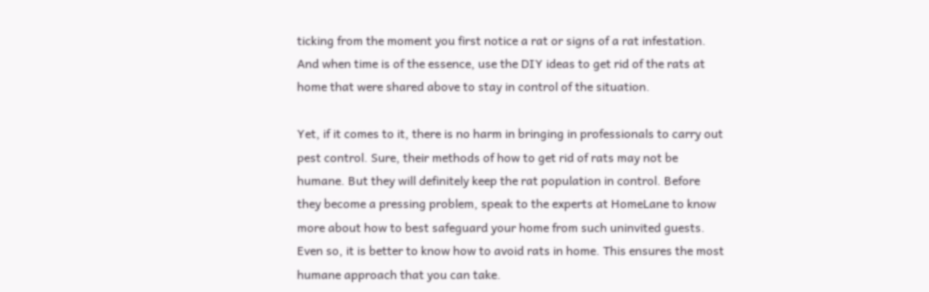ticking from the moment you first notice a rat or signs of a rat infestation. And when time is of the essence, use the DIY ideas to get rid of the rats at home that were shared above to stay in control of the situation.

Yet, if it comes to it, there is no harm in bringing in professionals to carry out pest control. Sure, their methods of how to get rid of rats may not be humane. But they will definitely keep the rat population in control. Before they become a pressing problem, speak to the experts at HomeLane to know more about how to best safeguard your home from such uninvited guests. Even so, it is better to know how to avoid rats in home. This ensures the most humane approach that you can take.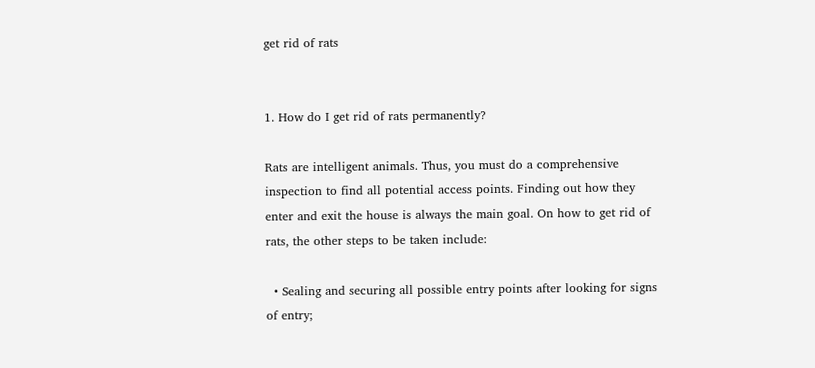get rid of rats


1. How do I get rid of rats permanently?

Rats are intelligent animals. Thus, you must do a comprehensive inspection to find all potential access points. Finding out how they enter and exit the house is always the main goal. On how to get rid of rats, the other steps to be taken include:

  • Sealing and securing all possible entry points after looking for signs of entry;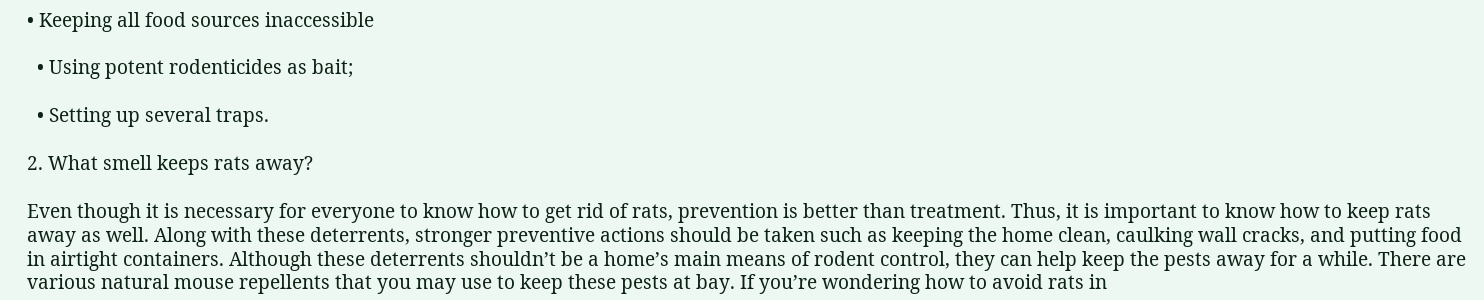• Keeping all food sources inaccessible

  • Using potent rodenticides as bait;

  • Setting up several traps.

2. What smell keeps rats away?

Even though it is necessary for everyone to know how to get rid of rats, prevention is better than treatment. Thus, it is important to know how to keep rats away as well. Along with these deterrents, stronger preventive actions should be taken such as keeping the home clean, caulking wall cracks, and putting food in airtight containers. Although these deterrents shouldn’t be a home’s main means of rodent control, they can help keep the pests away for a while. There are various natural mouse repellents that you may use to keep these pests at bay. If you’re wondering how to avoid rats in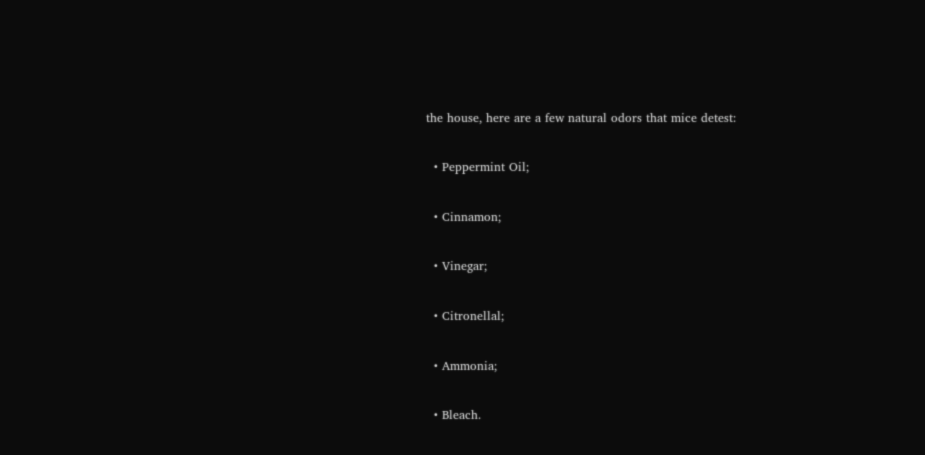the house, here are a few natural odors that mice detest:

  • Peppermint Oil;

  • Cinnamon;

  • Vinegar;

  • Citronellal;

  • Ammonia;

  • Bleach.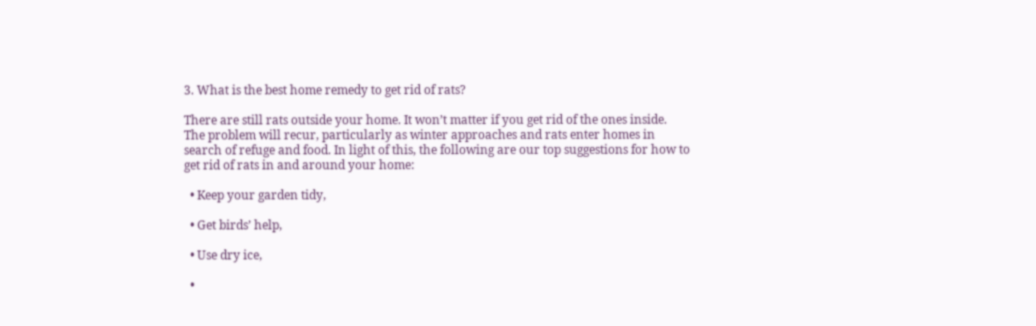3. What is the best home remedy to get rid of rats?

There are still rats outside your home. It won’t matter if you get rid of the ones inside. The problem will recur, particularly as winter approaches and rats enter homes in search of refuge and food. In light of this, the following are our top suggestions for how to get rid of rats in and around your home:

  • Keep your garden tidy,

  • Get birds’ help,

  • Use dry ice,

  •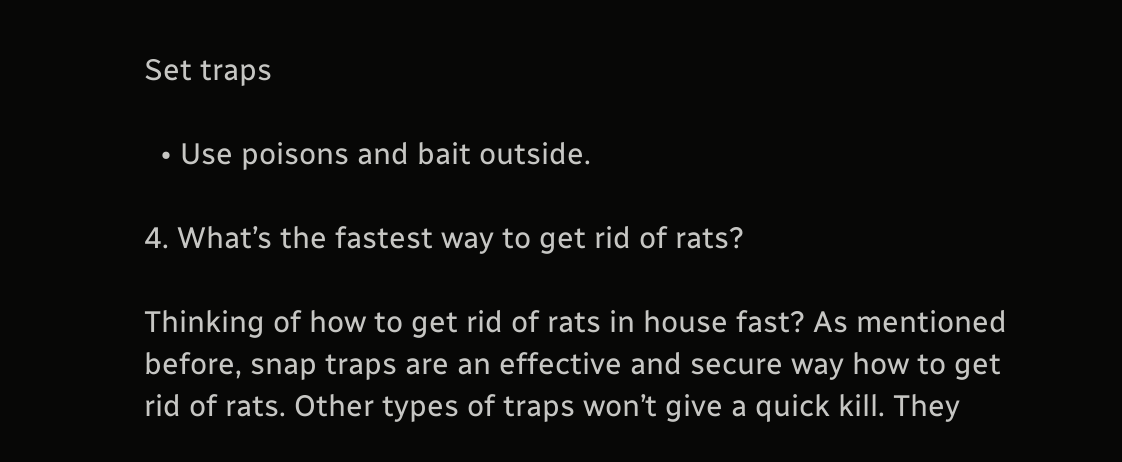Set traps

  • Use poisons and bait outside.

4. What’s the fastest way to get rid of rats?

Thinking of how to get rid of rats in house fast? As mentioned before, snap traps are an effective and secure way how to get rid of rats. Other types of traps won’t give a quick kill. They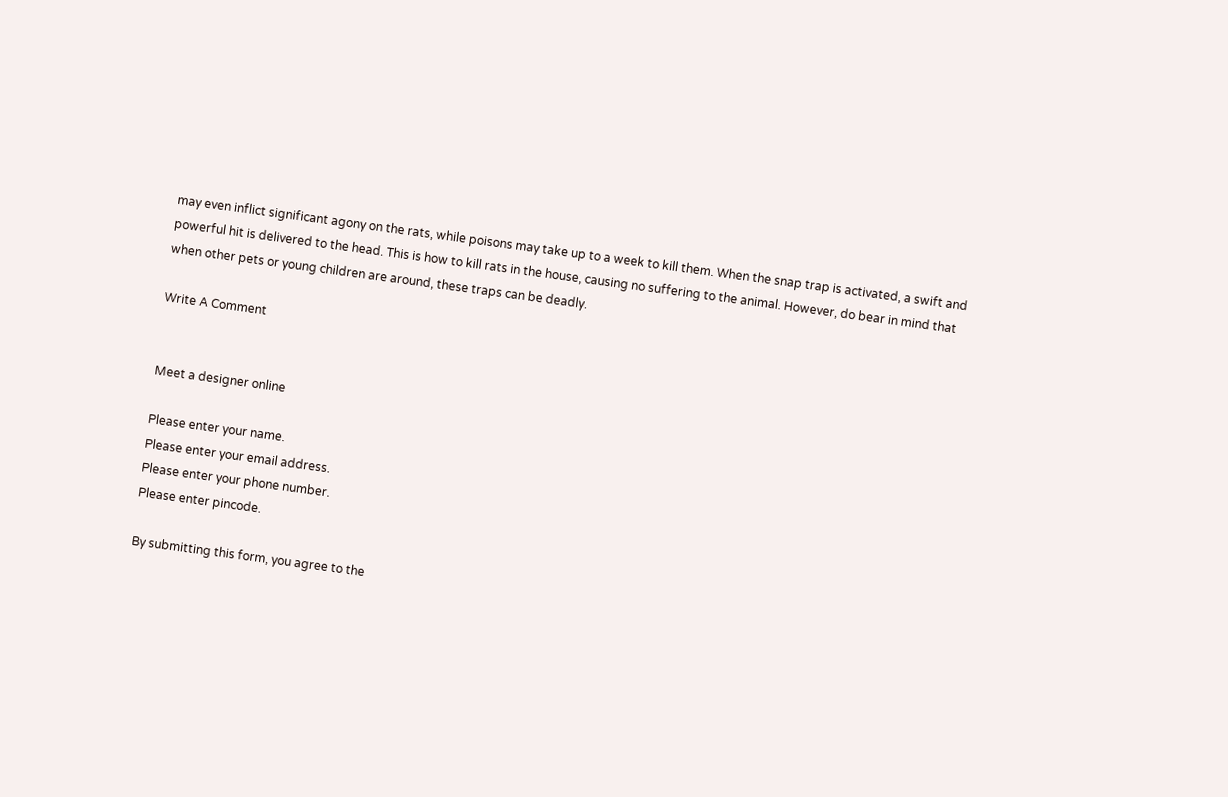may even inflict significant agony on the rats, while poisons may take up to a week to kill them. When the snap trap is activated, a swift and powerful hit is delivered to the head. This is how to kill rats in the house, causing no suffering to the animal. However, do bear in mind that when other pets or young children are around, these traps can be deadly.

Write A Comment


Meet a designer online

Please enter your name.
Please enter your email address.
Please enter your phone number.
Please enter pincode.

By submitting this form, you agree to the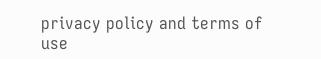privacy policy and terms of use